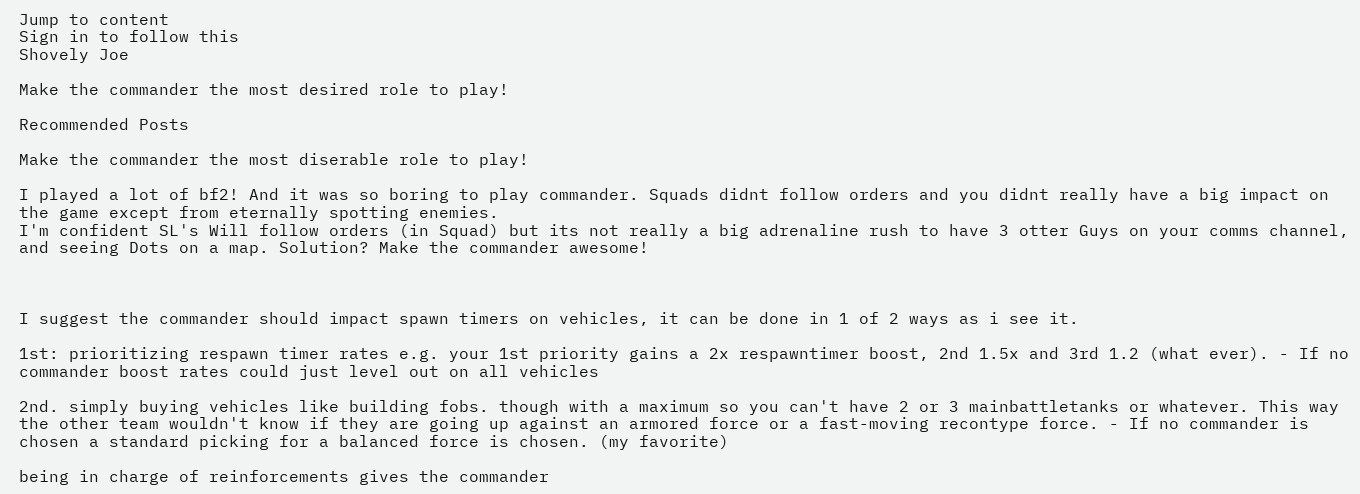Jump to content
Sign in to follow this
Shovely Joe

Make the commander the most desired role to play!

Recommended Posts

Make the commander the most diserable role to play!

I played a lot of bf2! And it was so boring to play commander. Squads didnt follow orders and you didnt really have a big impact on the game except from eternally spotting enemies.
I'm confident SL's Will follow orders (in Squad) but its not really a big adrenaline rush to have 3 otter Guys on your comms channel, and seeing Dots on a map. Solution? Make the commander awesome!



I suggest the commander should impact spawn timers on vehicles, it can be done in 1 of 2 ways as i see it.

1st: prioritizing respawn timer rates e.g. your 1st priority gains a 2x respawntimer boost, 2nd 1.5x and 3rd 1.2 (what ever). - If no commander boost rates could just level out on all vehicles

2nd. simply buying vehicles like building fobs. though with a maximum so you can't have 2 or 3 mainbattletanks or whatever. This way the other team wouldn't know if they are going up against an armored force or a fast-moving recontype force. - If no commander is chosen a standard picking for a balanced force is chosen. (my favorite)

being in charge of reinforcements gives the commander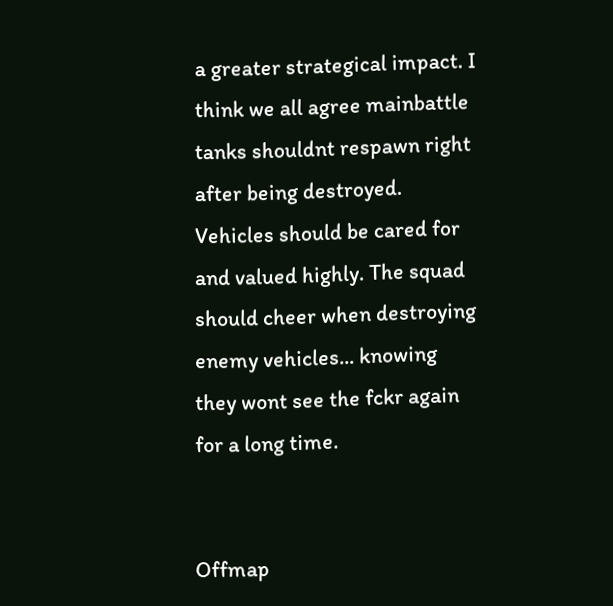a greater strategical impact. I think we all agree mainbattle tanks shouldnt respawn right after being destroyed. Vehicles should be cared for and valued highly. The squad should cheer when destroying enemy vehicles... knowing they wont see the fckr again for a long time.


Offmap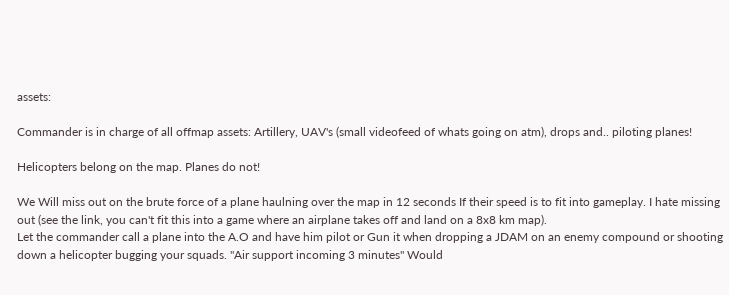assets:

Commander is in charge of all offmap assets: Artillery, UAV's (small videofeed of whats going on atm), drops and.. piloting planes!

Helicopters belong on the map. Planes do not!

We Will miss out on the brute force of a plane haulning over the map in 12 seconds If their speed is to fit into gameplay. I hate missing out (see the link, you can't fit this into a game where an airplane takes off and land on a 8x8 km map).
Let the commander call a plane into the A.O and have him pilot or Gun it when dropping a JDAM on an enemy compound or shooting down a helicopter bugging your squads. "Air support incoming 3 minutes" Would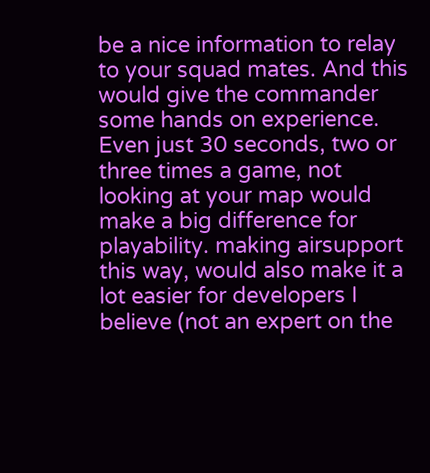be a nice information to relay to your squad mates. And this would give the commander some hands on experience. Even just 30 seconds, two or three times a game, not looking at your map would make a big difference for playability. making airsupport this way, would also make it a lot easier for developers I believe (not an expert on the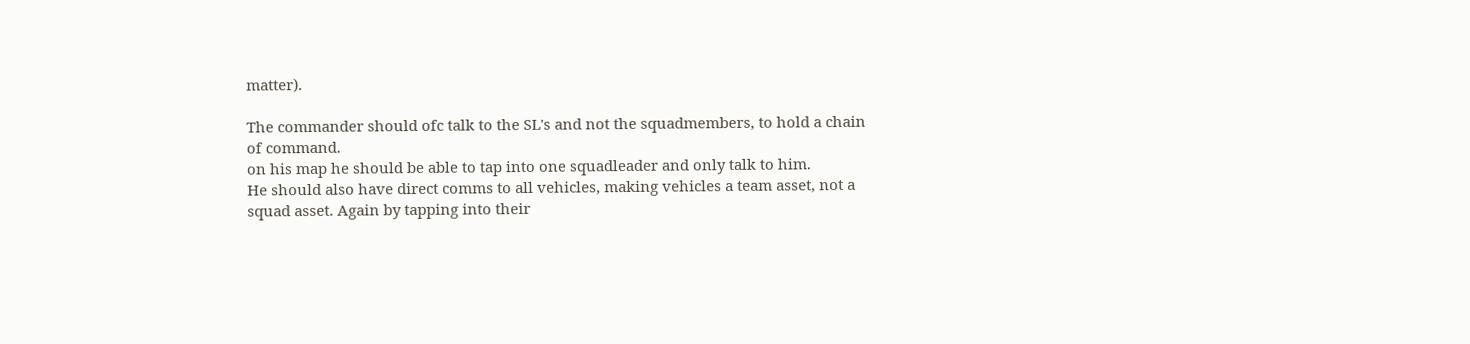matter).

The commander should ofc talk to the SL's and not the squadmembers, to hold a chain of command.
on his map he should be able to tap into one squadleader and only talk to him.
He should also have direct comms to all vehicles, making vehicles a team asset, not a squad asset. Again by tapping into their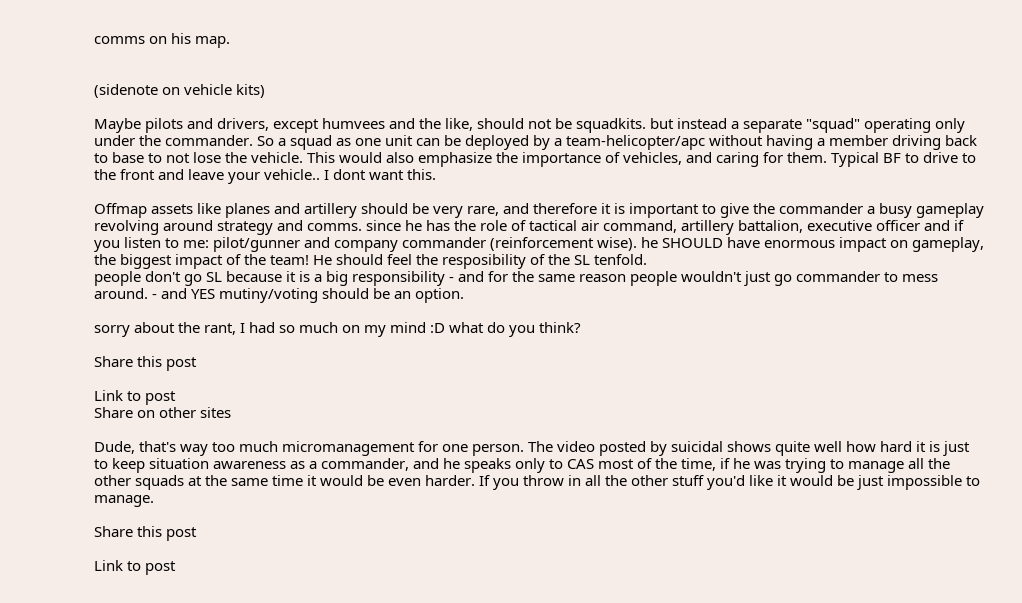comms on his map.


(sidenote on vehicle kits)

Maybe pilots and drivers, except humvees and the like, should not be squadkits. but instead a separate "squad" operating only under the commander. So a squad as one unit can be deployed by a team-helicopter/apc without having a member driving back to base to not lose the vehicle. This would also emphasize the importance of vehicles, and caring for them. Typical BF to drive to the front and leave your vehicle.. I dont want this.

Offmap assets like planes and artillery should be very rare, and therefore it is important to give the commander a busy gameplay revolving around strategy and comms. since he has the role of tactical air command, artillery battalion, executive officer and if you listen to me: pilot/gunner and company commander (reinforcement wise). he SHOULD have enormous impact on gameplay, the biggest impact of the team! He should feel the resposibility of the SL tenfold.
people don't go SL because it is a big responsibility - and for the same reason people wouldn't just go commander to mess around. - and YES mutiny/voting should be an option.

sorry about the rant, I had so much on my mind :D what do you think?

Share this post

Link to post
Share on other sites

Dude, that's way too much micromanagement for one person. The video posted by suicidal shows quite well how hard it is just to keep situation awareness as a commander, and he speaks only to CAS most of the time, if he was trying to manage all the other squads at the same time it would be even harder. If you throw in all the other stuff you'd like it would be just impossible to manage.

Share this post

Link to post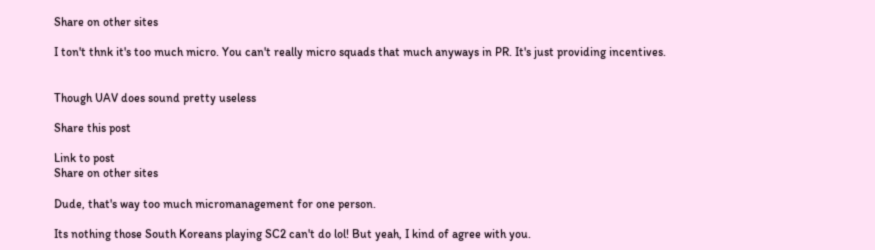Share on other sites

I ton't thnk it's too much micro. You can't really micro squads that much anyways in PR. It's just providing incentives.


Though UAV does sound pretty useless

Share this post

Link to post
Share on other sites

Dude, that's way too much micromanagement for one person.

Its nothing those South Koreans playing SC2 can't do lol! But yeah, I kind of agree with you.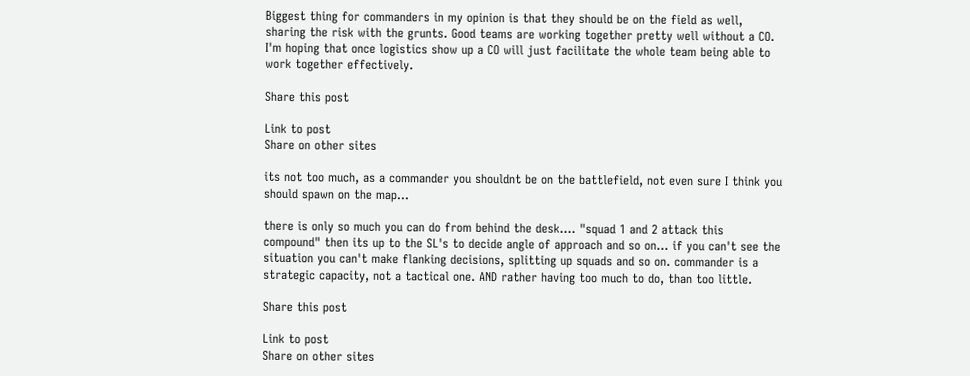Biggest thing for commanders in my opinion is that they should be on the field as well, sharing the risk with the grunts. Good teams are working together pretty well without a CO. I'm hoping that once logistics show up a CO will just facilitate the whole team being able to work together effectively.

Share this post

Link to post
Share on other sites

its not too much, as a commander you shouldnt be on the battlefield, not even sure I think you should spawn on the map...

there is only so much you can do from behind the desk.... "squad 1 and 2 attack this compound" then its up to the SL's to decide angle of approach and so on... if you can't see the situation you can't make flanking decisions, splitting up squads and so on. commander is a strategic capacity, not a tactical one. AND rather having too much to do, than too little.

Share this post

Link to post
Share on other sites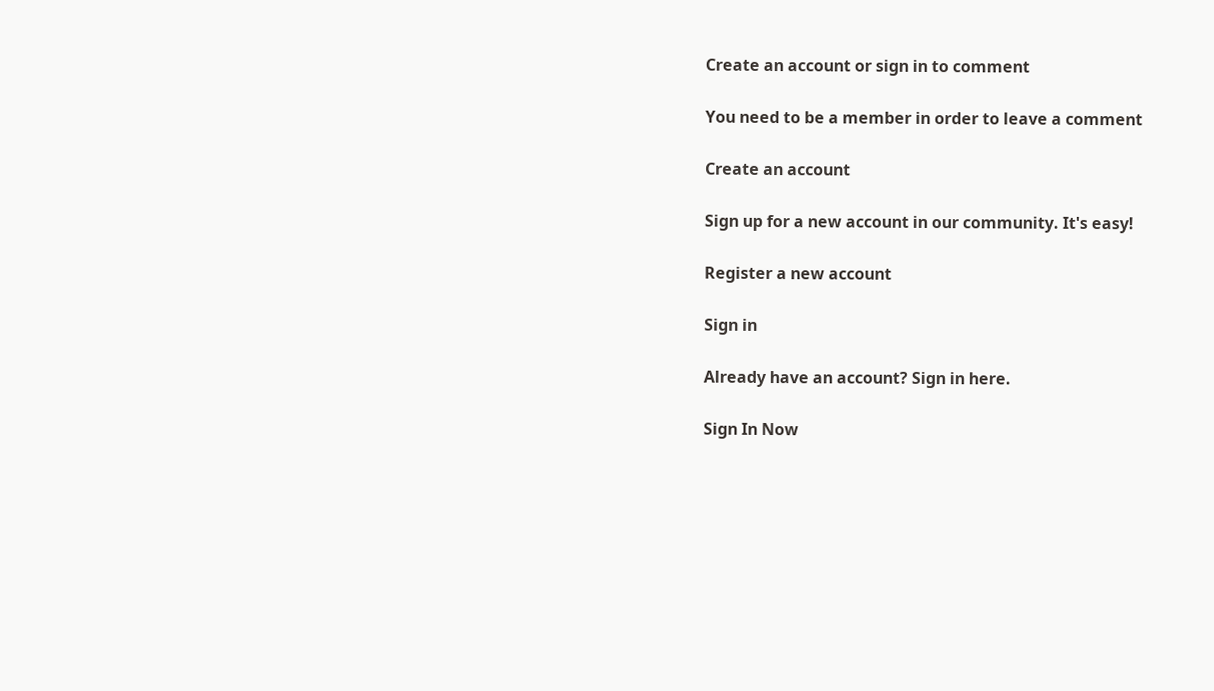Create an account or sign in to comment

You need to be a member in order to leave a comment

Create an account

Sign up for a new account in our community. It's easy!

Register a new account

Sign in

Already have an account? Sign in here.

Sign In Now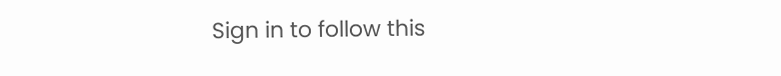Sign in to follow this